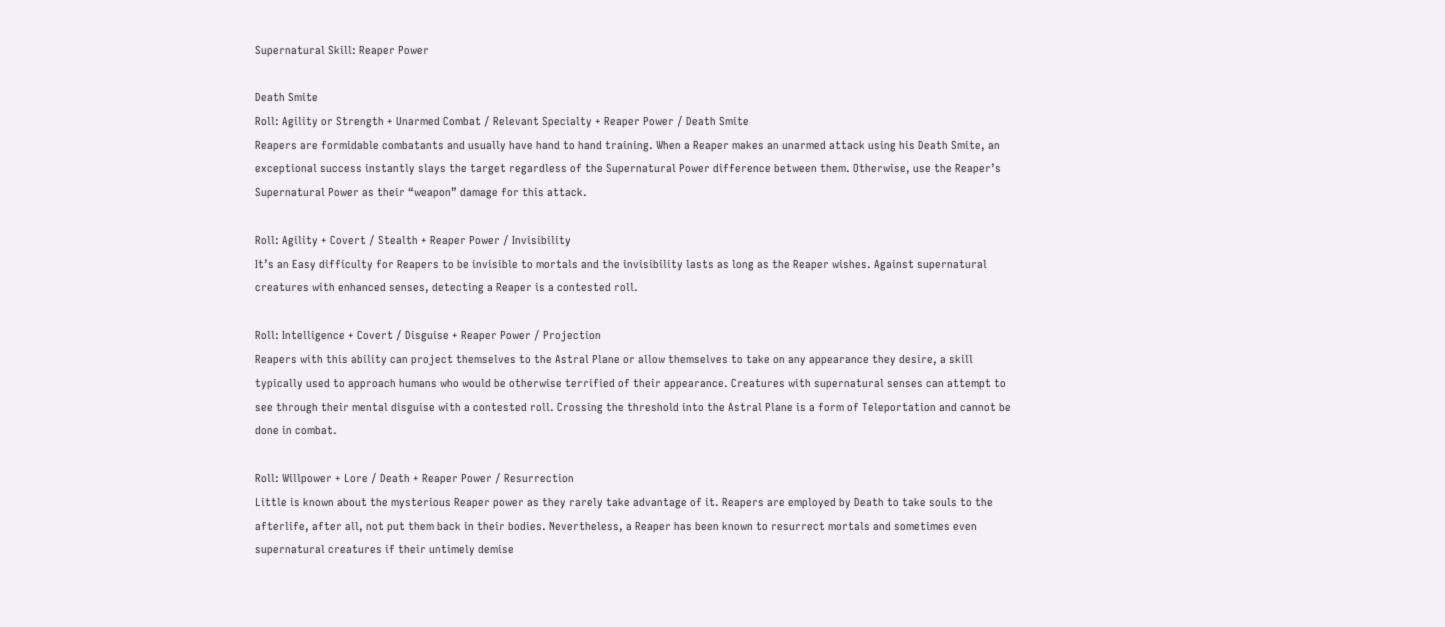Supernatural Skill: Reaper Power

Death Smite
Roll: Agility or Strength + Unarmed Combat / Relevant Specialty + Reaper Power / Death Smite
Reapers are formidable combatants and usually have hand to hand training. When a Reaper makes an unarmed attack using his Death Smite, an exceptional success instantly slays the target regardless of the Supernatural Power difference between them. Otherwise, use the Reaper’s Supernatural Power as their “weapon” damage for this attack.

Roll: Agility + Covert / Stealth + Reaper Power / Invisibility
It’s an Easy difficulty for Reapers to be invisible to mortals and the invisibility lasts as long as the Reaper wishes. Against supernatural creatures with enhanced senses, detecting a Reaper is a contested roll.

Roll: Intelligence + Covert / Disguise + Reaper Power / Projection
Reapers with this ability can project themselves to the Astral Plane or allow themselves to take on any appearance they desire, a skill typically used to approach humans who would be otherwise terrified of their appearance. Creatures with supernatural senses can attempt to see through their mental disguise with a contested roll. Crossing the threshold into the Astral Plane is a form of Teleportation and cannot be done in combat.

Roll: Willpower + Lore / Death + Reaper Power / Resurrection
Little is known about the mysterious Reaper power as they rarely take advantage of it. Reapers are employed by Death to take souls to the afterlife, after all, not put them back in their bodies. Nevertheless, a Reaper has been known to resurrect mortals and sometimes even supernatural creatures if their untimely demise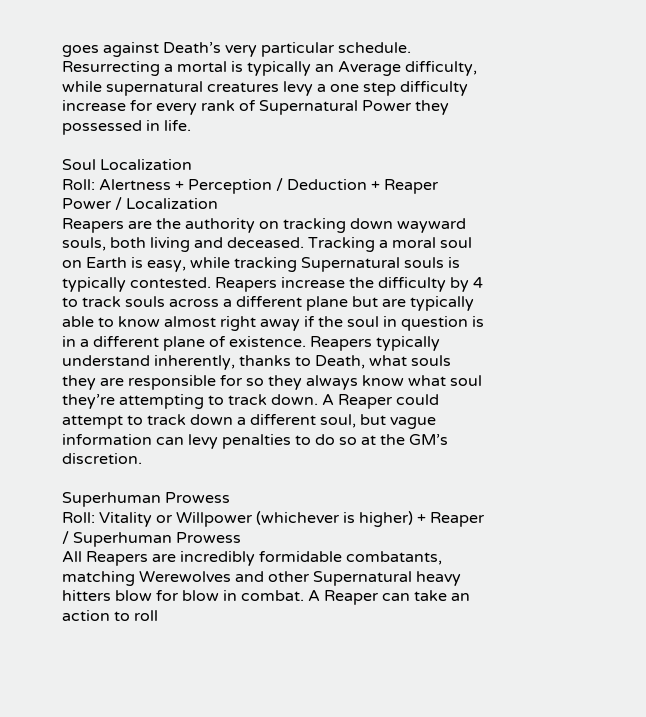goes against Death’s very particular schedule. Resurrecting a mortal is typically an Average difficulty, while supernatural creatures levy a one step difficulty increase for every rank of Supernatural Power they possessed in life.

Soul Localization
Roll: Alertness + Perception / Deduction + Reaper Power / Localization
Reapers are the authority on tracking down wayward souls, both living and deceased. Tracking a moral soul on Earth is easy, while tracking Supernatural souls is typically contested. Reapers increase the difficulty by 4 to track souls across a different plane but are typically able to know almost right away if the soul in question is in a different plane of existence. Reapers typically understand inherently, thanks to Death, what souls they are responsible for so they always know what soul they’re attempting to track down. A Reaper could attempt to track down a different soul, but vague information can levy penalties to do so at the GM’s discretion.

Superhuman Prowess
Roll: Vitality or Willpower (whichever is higher) + Reaper / Superhuman Prowess
All Reapers are incredibly formidable combatants, matching Werewolves and other Supernatural heavy hitters blow for blow in combat. A Reaper can take an action to roll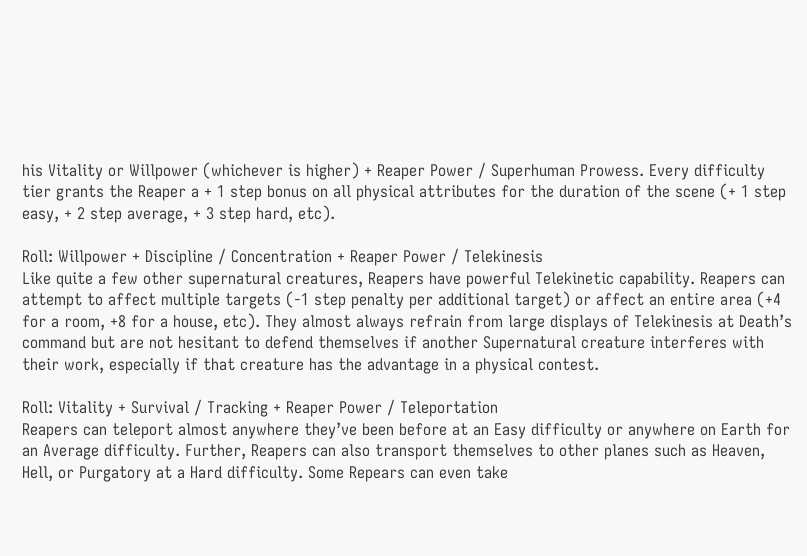his Vitality or Willpower (whichever is higher) + Reaper Power / Superhuman Prowess. Every difficulty tier grants the Reaper a + 1 step bonus on all physical attributes for the duration of the scene (+ 1 step easy, + 2 step average, + 3 step hard, etc).

Roll: Willpower + Discipline / Concentration + Reaper Power / Telekinesis
Like quite a few other supernatural creatures, Reapers have powerful Telekinetic capability. Reapers can attempt to affect multiple targets (-1 step penalty per additional target) or affect an entire area (+4 for a room, +8 for a house, etc). They almost always refrain from large displays of Telekinesis at Death’s command but are not hesitant to defend themselves if another Supernatural creature interferes with their work, especially if that creature has the advantage in a physical contest.

Roll: Vitality + Survival / Tracking + Reaper Power / Teleportation
Reapers can teleport almost anywhere they’ve been before at an Easy difficulty or anywhere on Earth for an Average difficulty. Further, Reapers can also transport themselves to other planes such as Heaven, Hell, or Purgatory at a Hard difficulty. Some Repears can even take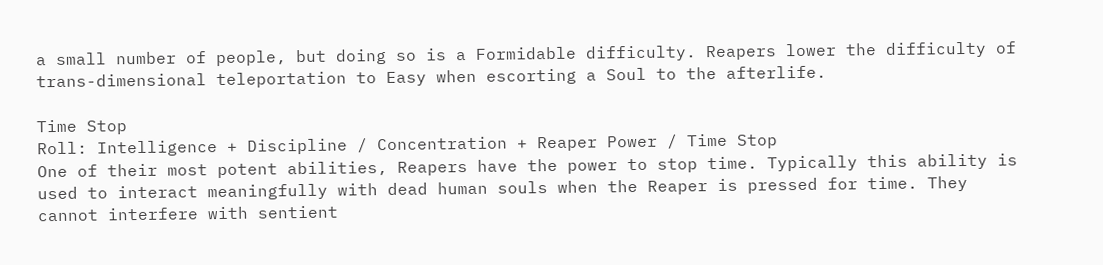a small number of people, but doing so is a Formidable difficulty. Reapers lower the difficulty of trans-dimensional teleportation to Easy when escorting a Soul to the afterlife.

Time Stop
Roll: Intelligence + Discipline / Concentration + Reaper Power / Time Stop
One of their most potent abilities, Reapers have the power to stop time. Typically this ability is used to interact meaningfully with dead human souls when the Reaper is pressed for time. They cannot interfere with sentient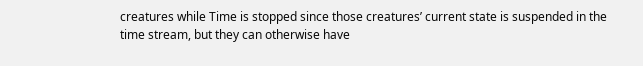creatures while Time is stopped since those creatures’ current state is suspended in the time stream, but they can otherwise have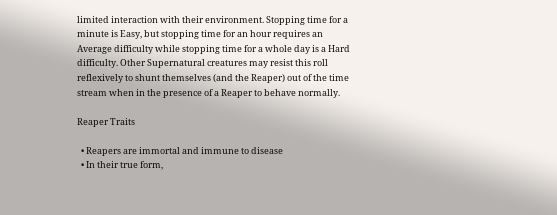limited interaction with their environment. Stopping time for a minute is Easy, but stopping time for an hour requires an Average difficulty while stopping time for a whole day is a Hard difficulty. Other Supernatural creatures may resist this roll reflexively to shunt themselves (and the Reaper) out of the time stream when in the presence of a Reaper to behave normally.

Reaper Traits

  • Reapers are immortal and immune to disease
  • In their true form,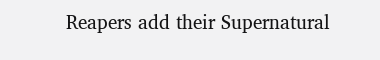Reapers add their Supernatural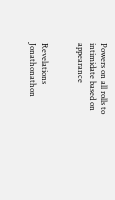Powers on all rolls to intimidate based on appearance


Revelations Jonathonathon